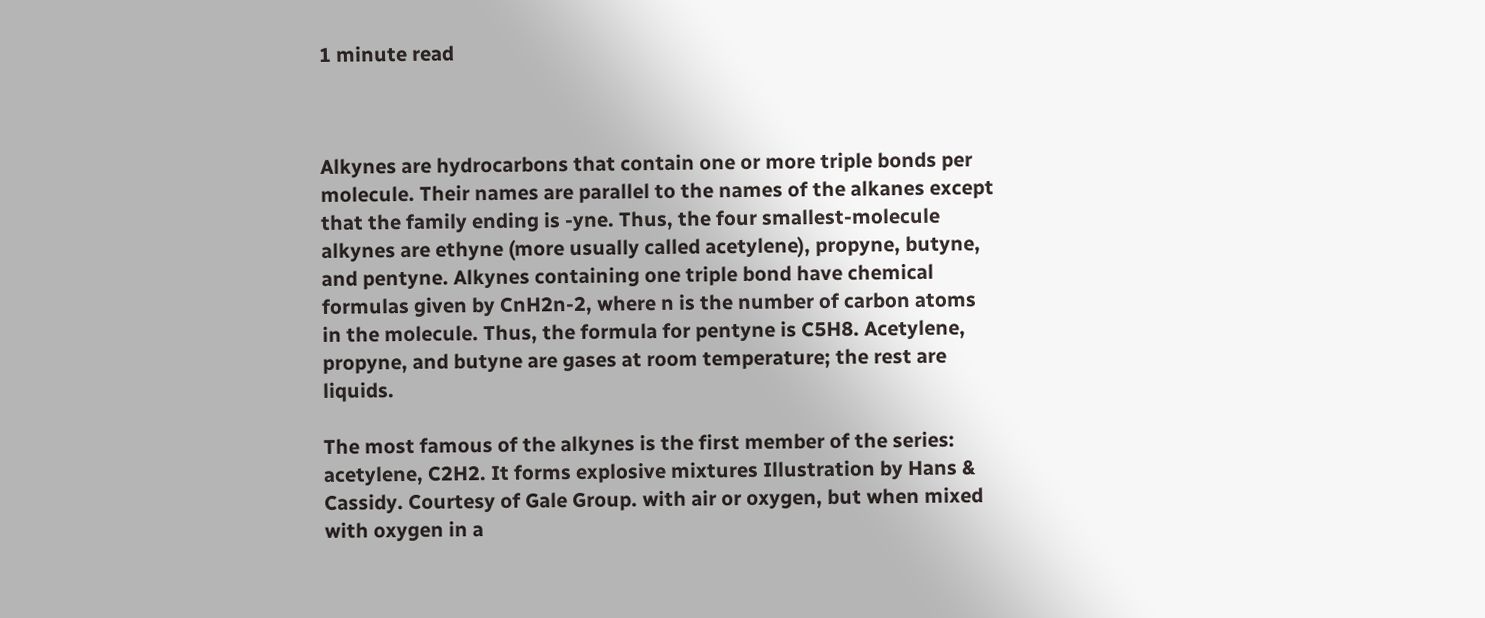1 minute read



Alkynes are hydrocarbons that contain one or more triple bonds per molecule. Their names are parallel to the names of the alkanes except that the family ending is -yne. Thus, the four smallest-molecule alkynes are ethyne (more usually called acetylene), propyne, butyne, and pentyne. Alkynes containing one triple bond have chemical formulas given by CnH2n-2, where n is the number of carbon atoms in the molecule. Thus, the formula for pentyne is C5H8. Acetylene, propyne, and butyne are gases at room temperature; the rest are liquids.

The most famous of the alkynes is the first member of the series: acetylene, C2H2. It forms explosive mixtures Illustration by Hans & Cassidy. Courtesy of Gale Group. with air or oxygen, but when mixed with oxygen in a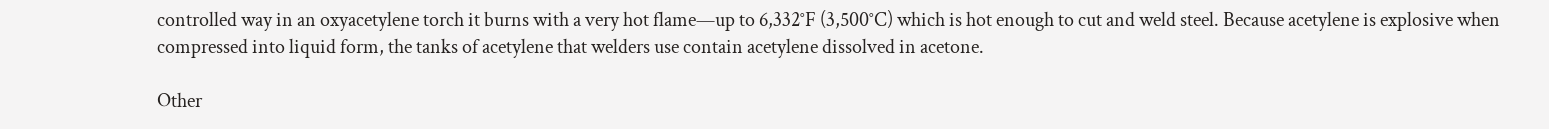controlled way in an oxyacetylene torch it burns with a very hot flame—up to 6,332°F (3,500°C) which is hot enough to cut and weld steel. Because acetylene is explosive when compressed into liquid form, the tanks of acetylene that welders use contain acetylene dissolved in acetone.

Other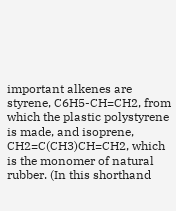important alkenes are styrene, C6H5-CH=CH2, from which the plastic polystyrene is made, and isoprene, CH2=C(CH3)CH=CH2, which is the monomer of natural rubber. (In this shorthand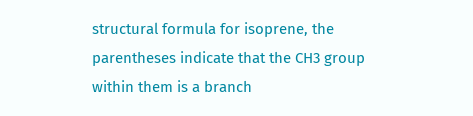structural formula for isoprene, the parentheses indicate that the CH3 group within them is a branch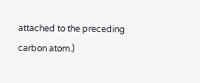attached to the preceding carbon atom.)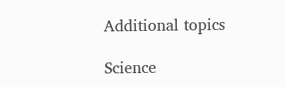Additional topics

Science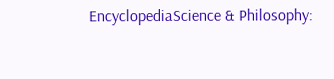EncyclopediaScience & Philosophy: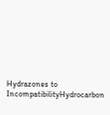Hydrazones to IncompatibilityHydrocarbon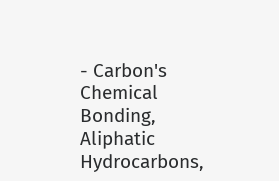- Carbon's Chemical Bonding, Aliphatic Hydrocarbons,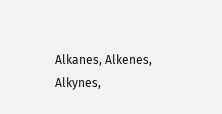Alkanes, Alkenes, Alkynes,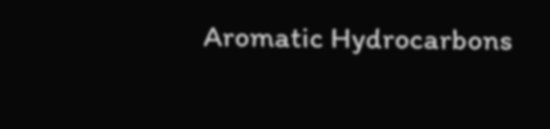Aromatic Hydrocarbons